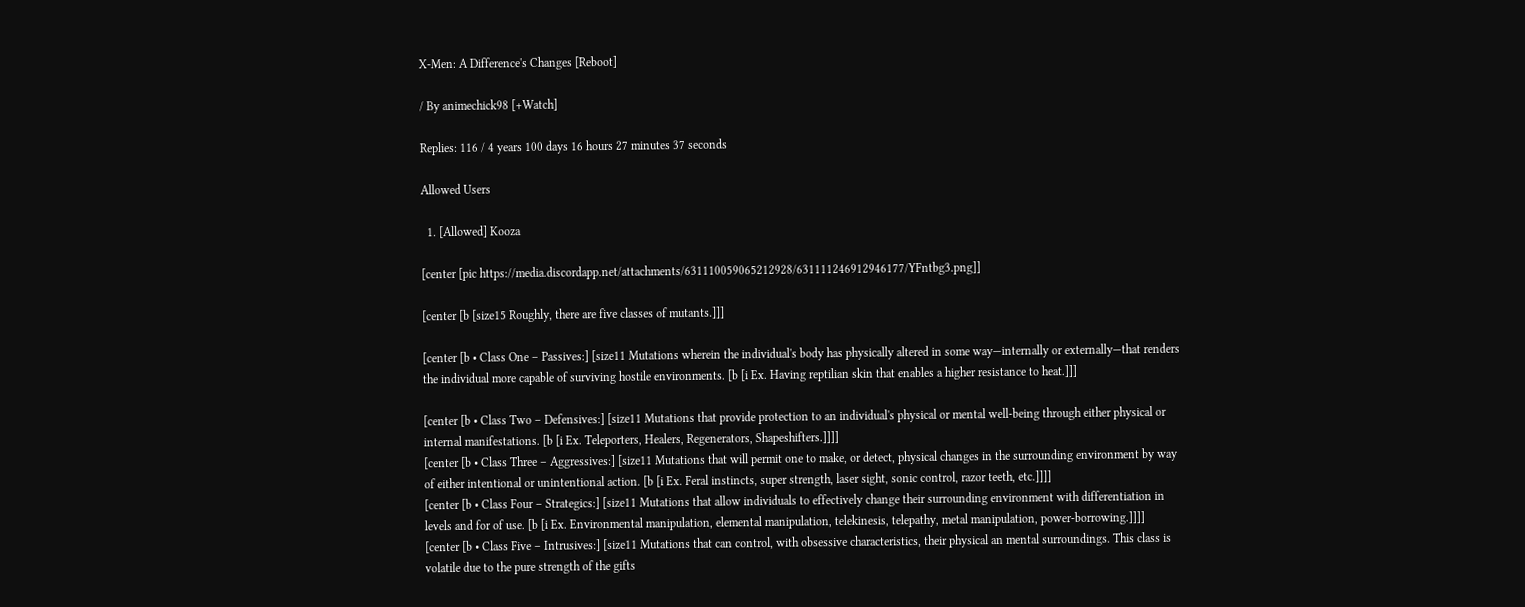X-Men: A Difference's Changes [Reboot]

/ By animechick98 [+Watch]

Replies: 116 / 4 years 100 days 16 hours 27 minutes 37 seconds

Allowed Users

  1. [Allowed] Kooza

[center [pic https://media.discordapp.net/attachments/631110059065212928/631111246912946177/YFntbg3.png]]

[center [b [size15 Roughly, there are five classes of mutants.]]]

[center [b • Class One – Passives:] [size11 Mutations wherein the individual's body has physically altered in some way—internally or externally—that renders the individual more capable of surviving hostile environments. [b [i Ex. Having reptilian skin that enables a higher resistance to heat.]]]

[center [b • Class Two – Defensives:] [size11 Mutations that provide protection to an individual's physical or mental well-being through either physical or internal manifestations. [b [i Ex. Teleporters, Healers, Regenerators, Shapeshifters.]]]]
[center [b • Class Three – Aggressives:] [size11 Mutations that will permit one to make, or detect, physical changes in the surrounding environment by way of either intentional or unintentional action. [b [i Ex. Feral instincts, super strength, laser sight, sonic control, razor teeth, etc.]]]]
[center [b • Class Four – Strategics:] [size11 Mutations that allow individuals to effectively change their surrounding environment with differentiation in levels and for of use. [b [i Ex. Environmental manipulation, elemental manipulation, telekinesis, telepathy, metal manipulation, power-borrowing.]]]]
[center [b • Class Five – Intrusives:] [size11 Mutations that can control, with obsessive characteristics, their physical an mental surroundings. This class is volatile due to the pure strength of the gifts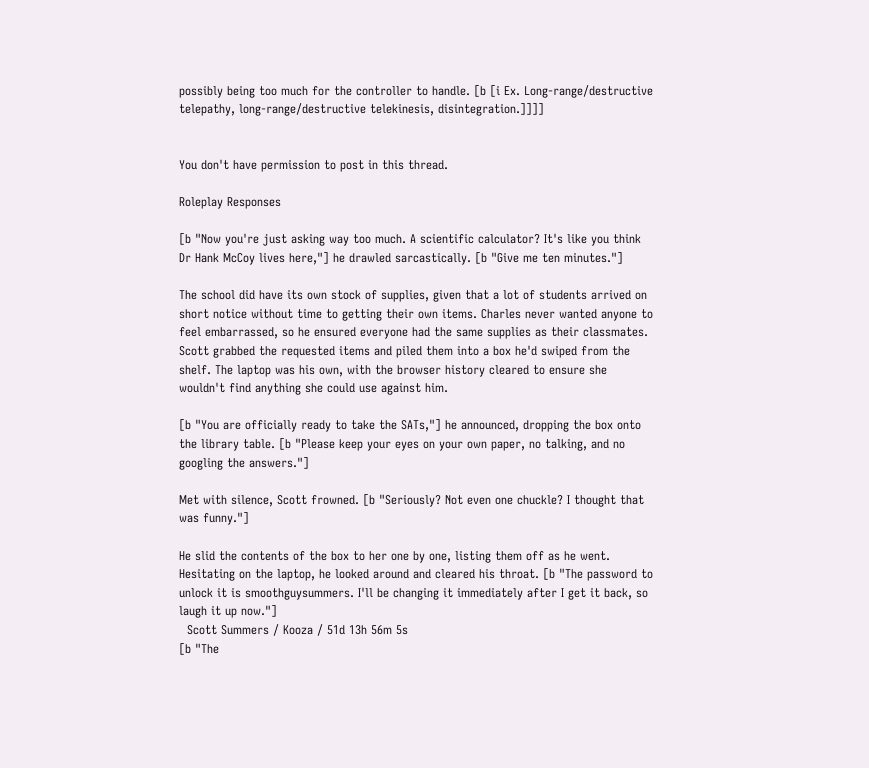possibly being too much for the controller to handle. [b [i Ex. Long-range/destructive telepathy, long-range/destructive telekinesis, disintegration.]]]]


You don't have permission to post in this thread.

Roleplay Responses

[b "Now you're just asking way too much. A scientific calculator? It's like you think Dr Hank McCoy lives here,"] he drawled sarcastically. [b "Give me ten minutes."]

The school did have its own stock of supplies, given that a lot of students arrived on short notice without time to getting their own items. Charles never wanted anyone to feel embarrassed, so he ensured everyone had the same supplies as their classmates. Scott grabbed the requested items and piled them into a box he'd swiped from the shelf. The laptop was his own, with the browser history cleared to ensure she wouldn't find anything she could use against him.

[b "You are officially ready to take the SATs,"] he announced, dropping the box onto the library table. [b "Please keep your eyes on your own paper, no talking, and no googling the answers."]

Met with silence, Scott frowned. [b "Seriously? Not even one chuckle? I thought that was funny."]

He slid the contents of the box to her one by one, listing them off as he went. Hesitating on the laptop, he looked around and cleared his throat. [b "The password to unlock it is smoothguysummers. I'll be changing it immediately after I get it back, so laugh it up now."]
  Scott Summers / Kooza / 51d 13h 56m 5s
[b "The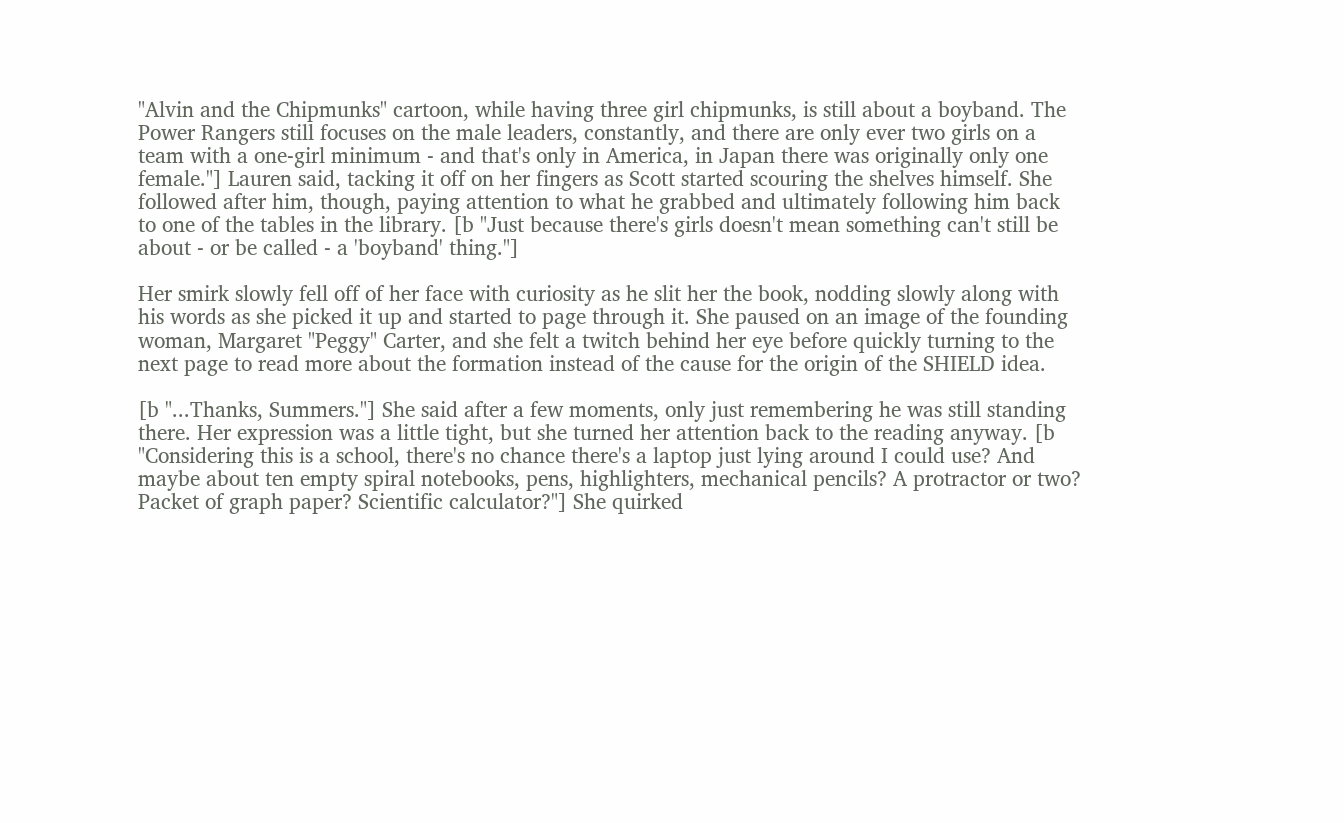"Alvin and the Chipmunks" cartoon, while having three girl chipmunks, is still about a boyband. The Power Rangers still focuses on the male leaders, constantly, and there are only ever two girls on a team with a one-girl minimum - and that's only in America, in Japan there was originally only one female."] Lauren said, tacking it off on her fingers as Scott started scouring the shelves himself. She followed after him, though, paying attention to what he grabbed and ultimately following him back to one of the tables in the library. [b "Just because there's girls doesn't mean something can't still be about - or be called - a 'boyband' thing."]

Her smirk slowly fell off of her face with curiosity as he slit her the book, nodding slowly along with his words as she picked it up and started to page through it. She paused on an image of the founding woman, Margaret "Peggy" Carter, and she felt a twitch behind her eye before quickly turning to the next page to read more about the formation instead of the cause for the origin of the SHIELD idea.

[b "...Thanks, Summers."] She said after a few moments, only just remembering he was still standing there. Her expression was a little tight, but she turned her attention back to the reading anyway. [b "Considering this is a school, there's no chance there's a laptop just lying around I could use? And maybe about ten empty spiral notebooks, pens, highlighters, mechanical pencils? A protractor or two? Packet of graph paper? Scientific calculator?"] She quirked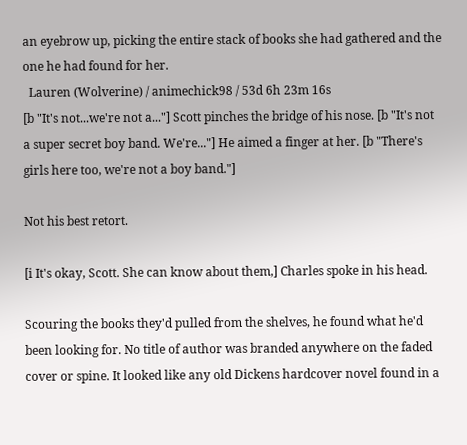an eyebrow up, picking the entire stack of books she had gathered and the one he had found for her.
  Lauren (Wolverine) / animechick98 / 53d 6h 23m 16s
[b "It's not...we're not a..."] Scott pinches the bridge of his nose. [b "It's not a super secret boy band. We're..."] He aimed a finger at her. [b "There's girls here too, we're not a boy band."]

Not his best retort.

[i It's okay, Scott. She can know about them,] Charles spoke in his head.

Scouring the books they'd pulled from the shelves, he found what he'd been looking for. No title of author was branded anywhere on the faded cover or spine. It looked like any old Dickens hardcover novel found in a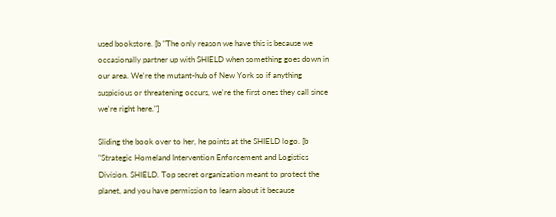used bookstore. [b "The only reason we have this is because we occasionally partner up with SHIELD when something goes down in our area. We're the mutant-hub of New York so if anything suspicious or threatening occurs, we're the first ones they call since we're right here."]

Sliding the book over to her, he points at the SHIELD logo. [b "Strategic Homeland Intervention Enforcement and Logistics Division. SHIELD. Top secret organization meant to protect the planet, and you have permission to learn about it because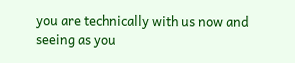you are technically with us now and seeing as you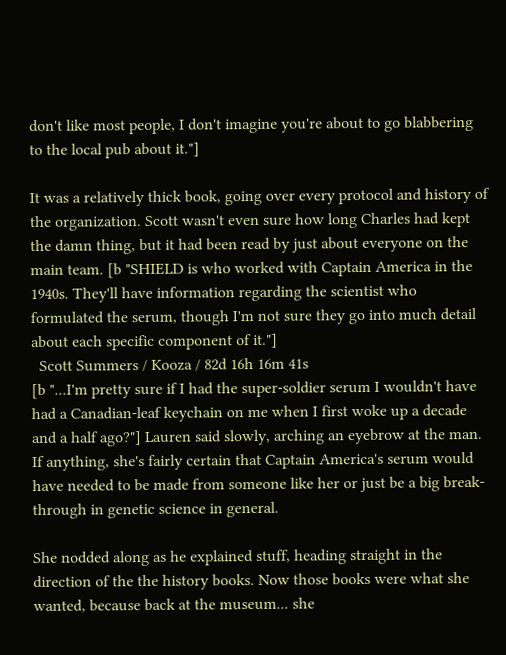don't like most people, I don't imagine you're about to go blabbering to the local pub about it."]

It was a relatively thick book, going over every protocol and history of the organization. Scott wasn't even sure how long Charles had kept the damn thing, but it had been read by just about everyone on the main team. [b "SHIELD is who worked with Captain America in the 1940s. They'll have information regarding the scientist who formulated the serum, though I'm not sure they go into much detail about each specific component of it."]
  Scott Summers / Kooza / 82d 16h 16m 41s
[b "...I'm pretty sure if I had the super-soldier serum I wouldn't have had a Canadian-leaf keychain on me when I first woke up a decade and a half ago?"] Lauren said slowly, arching an eyebrow at the man. If anything, she's fairly certain that Captain America's serum would have needed to be made from someone like her or just be a big break-through in genetic science in general.

She nodded along as he explained stuff, heading straight in the direction of the the history books. Now those books were what she wanted, because back at the museum... she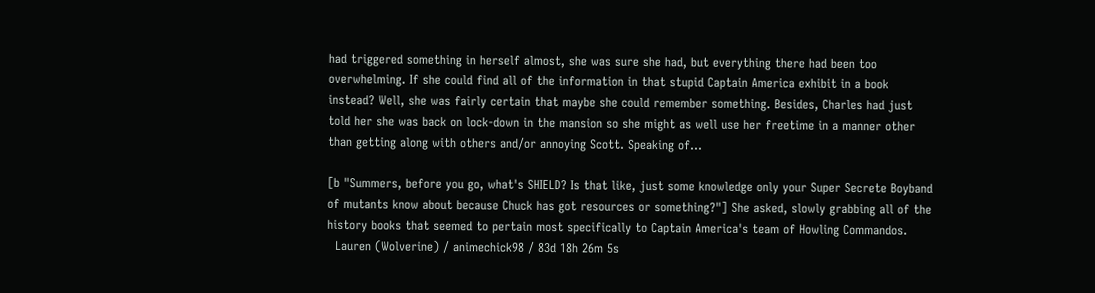had triggered something in herself almost, she was sure she had, but everything there had been too overwhelming. If she could find all of the information in that stupid Captain America exhibit in a book instead? Well, she was fairly certain that maybe she could remember something. Besides, Charles had just told her she was back on lock-down in the mansion so she might as well use her freetime in a manner other than getting along with others and/or annoying Scott. Speaking of...

[b "Summers, before you go, what's SHIELD? Is that like, just some knowledge only your Super Secrete Boyband of mutants know about because Chuck has got resources or something?"] She asked, slowly grabbing all of the history books that seemed to pertain most specifically to Captain America's team of Howling Commandos.
  Lauren (Wolverine) / animechick98 / 83d 18h 26m 5s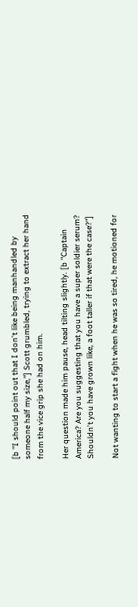[b "I should point out that I don't like being manhandled by someone half my size,"] Scott grumbled, trying to extract her hand from the vice grip she had on him.

Her question made him pause, head tilting slightly. [b "Captain America? Are you suggesting that you have a super soldier serum? Shouldn't you have grown like, a foot taller if that were the case?"]

Not wanting to start a fight when he was so tired, he motioned for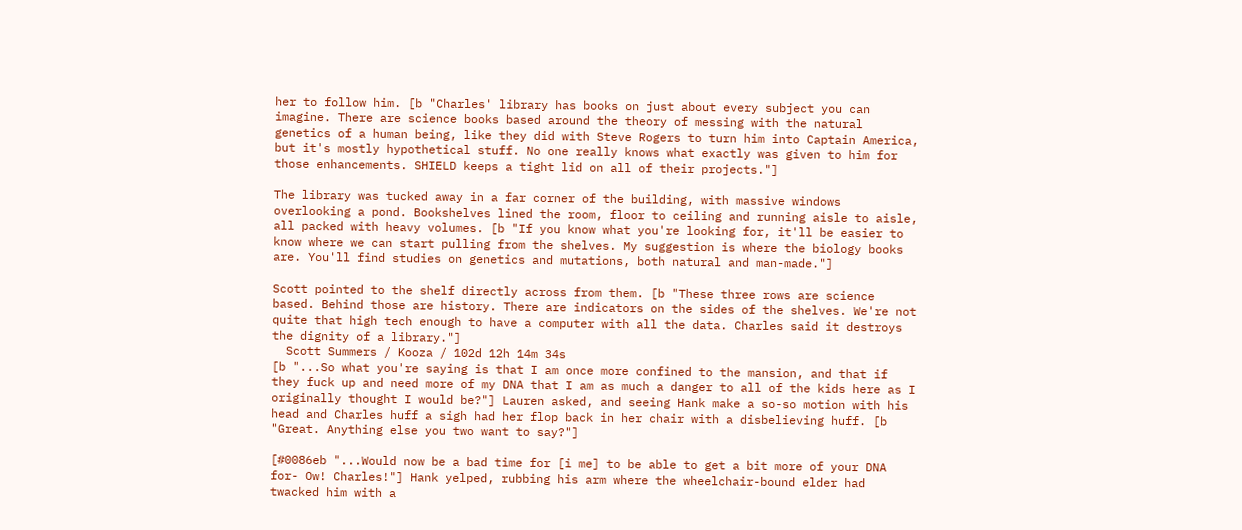her to follow him. [b "Charles' library has books on just about every subject you can imagine. There are science books based around the theory of messing with the natural genetics of a human being, like they did with Steve Rogers to turn him into Captain America, but it's mostly hypothetical stuff. No one really knows what exactly was given to him for those enhancements. SHIELD keeps a tight lid on all of their projects."]

The library was tucked away in a far corner of the building, with massive windows overlooking a pond. Bookshelves lined the room, floor to ceiling and running aisle to aisle, all packed with heavy volumes. [b "If you know what you're looking for, it'll be easier to know where we can start pulling from the shelves. My suggestion is where the biology books are. You'll find studies on genetics and mutations, both natural and man-made."]

Scott pointed to the shelf directly across from them. [b "These three rows are science based. Behind those are history. There are indicators on the sides of the shelves. We're not quite that high tech enough to have a computer with all the data. Charles said it destroys the dignity of a library."]
  Scott Summers / Kooza / 102d 12h 14m 34s
[b "...So what you're saying is that I am once more confined to the mansion, and that if they fuck up and need more of my DNA that I am as much a danger to all of the kids here as I originally thought I would be?"] Lauren asked, and seeing Hank make a so-so motion with his head and Charles huff a sigh had her flop back in her chair with a disbelieving huff. [b "Great. Anything else you two want to say?"]

[#0086eb "...Would now be a bad time for [i me] to be able to get a bit more of your DNA for- Ow! Charles!"] Hank yelped, rubbing his arm where the wheelchair-bound elder had twacked him with a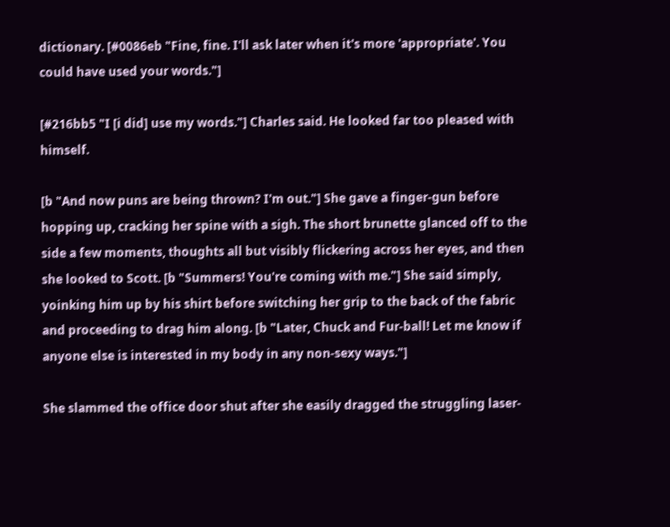dictionary. [#0086eb "Fine, fine. I'll ask later when it's more 'appropriate'. You could have used your words."]

[#216bb5 "I [i did] use my words."] Charles said. He looked far too pleased with himself.

[b "And now puns are being thrown? I'm out."] She gave a finger-gun before hopping up, cracking her spine with a sigh. The short brunette glanced off to the side a few moments, thoughts all but visibly flickering across her eyes, and then she looked to Scott. [b "Summers! You're coming with me."] She said simply, yoinking him up by his shirt before switching her grip to the back of the fabric and proceeding to drag him along. [b "Later, Chuck and Fur-ball! Let me know if anyone else is interested in my body in any non-sexy ways."]

She slammed the office door shut after she easily dragged the struggling laser-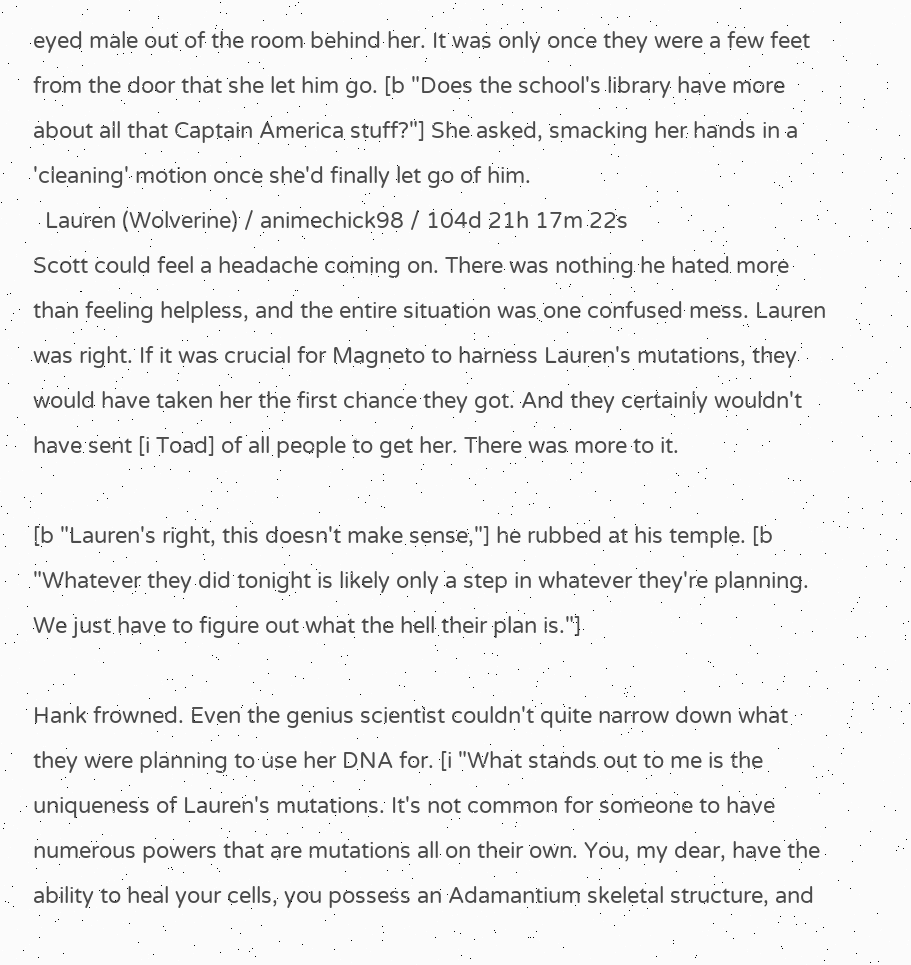eyed male out of the room behind her. It was only once they were a few feet from the door that she let him go. [b "Does the school's library have more about all that Captain America stuff?"] She asked, smacking her hands in a 'cleaning' motion once she'd finally let go of him.
  Lauren (Wolverine) / animechick98 / 104d 21h 17m 22s
Scott could feel a headache coming on. There was nothing he hated more than feeling helpless, and the entire situation was one confused mess. Lauren was right. If it was crucial for Magneto to harness Lauren's mutations, they would have taken her the first chance they got. And they certainly wouldn't have sent [i Toad] of all people to get her. There was more to it.

[b "Lauren's right, this doesn't make sense,"] he rubbed at his temple. [b "Whatever they did tonight is likely only a step in whatever they're planning. We just have to figure out what the hell their plan is."]

Hank frowned. Even the genius scientist couldn't quite narrow down what they were planning to use her DNA for. [i "What stands out to me is the uniqueness of Lauren's mutations. It's not common for someone to have numerous powers that are mutations all on their own. You, my dear, have the ability to heal your cells, you possess an Adamantium skeletal structure, and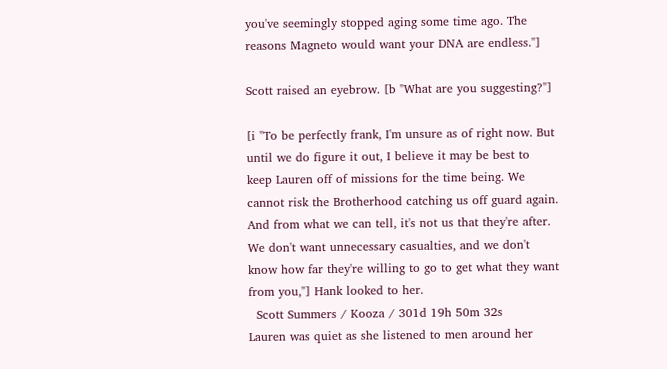you've seemingly stopped aging some time ago. The reasons Magneto would want your DNA are endless."]

Scott raised an eyebrow. [b "What are you suggesting?"]

[i "To be perfectly frank, I'm unsure as of right now. But until we do figure it out, I believe it may be best to keep Lauren off of missions for the time being. We cannot risk the Brotherhood catching us off guard again. And from what we can tell, it's not us that they're after. We don't want unnecessary casualties, and we don't know how far they're willing to go to get what they want from you,"] Hank looked to her.
  Scott Summers / Kooza / 301d 19h 50m 32s
Lauren was quiet as she listened to men around her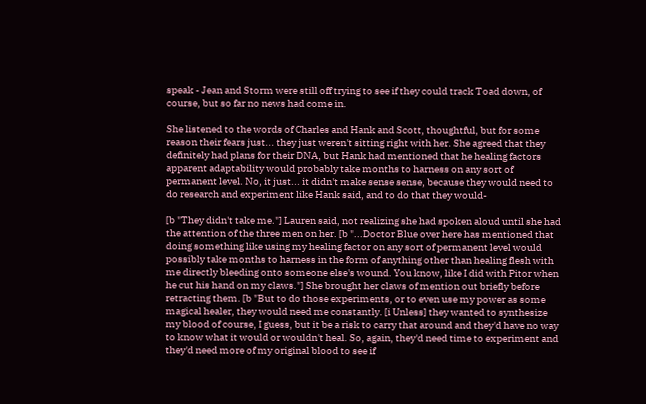speak - Jean and Storm were still off trying to see if they could track Toad down, of course, but so far no news had come in.

She listened to the words of Charles and Hank and Scott, thoughtful, but for some reason their fears just... they just weren't sitting right with her. She agreed that they definitely had plans for their DNA, but Hank had mentioned that he healing factors apparent adaptability would probably take months to harness on any sort of permanent level. No, it just... it didn't make sense sense, because they would need to do research and experiment like Hank said, and to do that they would-

[b "They didn't take me."] Lauren said, not realizing she had spoken aloud until she had the attention of the three men on her. [b "...Doctor Blue over here has mentioned that doing something like using my healing factor on any sort of permanent level would possibly take months to harness in the form of anything other than healing flesh with me directly bleeding onto someone else's wound. You know, like I did with Pitor when he cut his hand on my claws."] She brought her claws of mention out briefly before retracting them. [b "But to do those experiments, or to even use my power as some magical healer, they would need me constantly. [i Unless] they wanted to synthesize my blood of course, I guess, but it be a risk to carry that around and they'd have no way to know what it would or wouldn't heal. So, again, they'd need time to experiment and they'd need more of my original blood to see if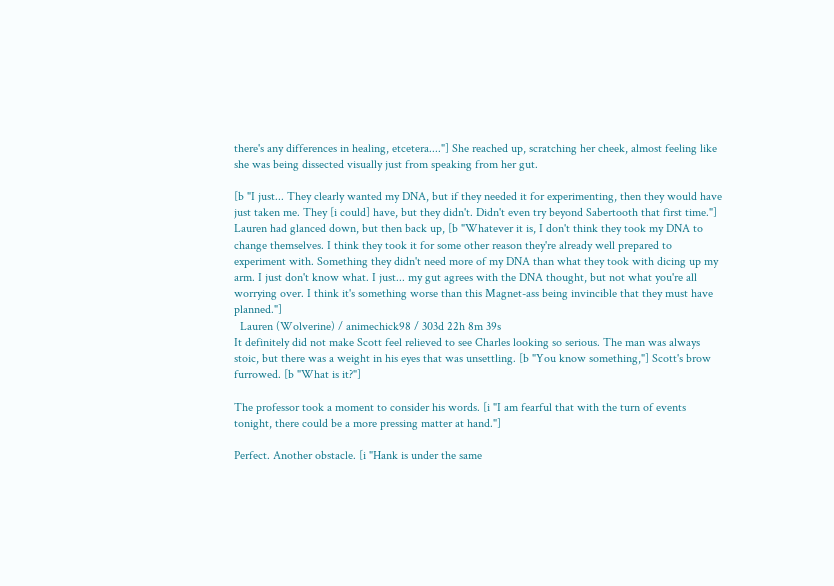there's any differences in healing, etcetera...."] She reached up, scratching her cheek, almost feeling like she was being dissected visually just from speaking from her gut.

[b "I just... They clearly wanted my DNA, but if they needed it for experimenting, then they would have just taken me. They [i could] have, but they didn't. Didn't even try beyond Sabertooth that first time."] Lauren had glanced down, but then back up, [b "Whatever it is, I don't think they took my DNA to change themselves. I think they took it for some other reason they're already well prepared to experiment with. Something they didn't need more of my DNA than what they took with dicing up my arm. I just don't know what. I just... my gut agrees with the DNA thought, but not what you're all worrying over. I think it's something worse than this Magnet-ass being invincible that they must have planned."]
  Lauren (Wolverine) / animechick98 / 303d 22h 8m 39s
It definitely did not make Scott feel relieved to see Charles looking so serious. The man was always stoic, but there was a weight in his eyes that was unsettling. [b "You know something,"] Scott's brow furrowed. [b "What is it?"]

The professor took a moment to consider his words. [i "I am fearful that with the turn of events tonight, there could be a more pressing matter at hand."]

Perfect. Another obstacle. [i "Hank is under the same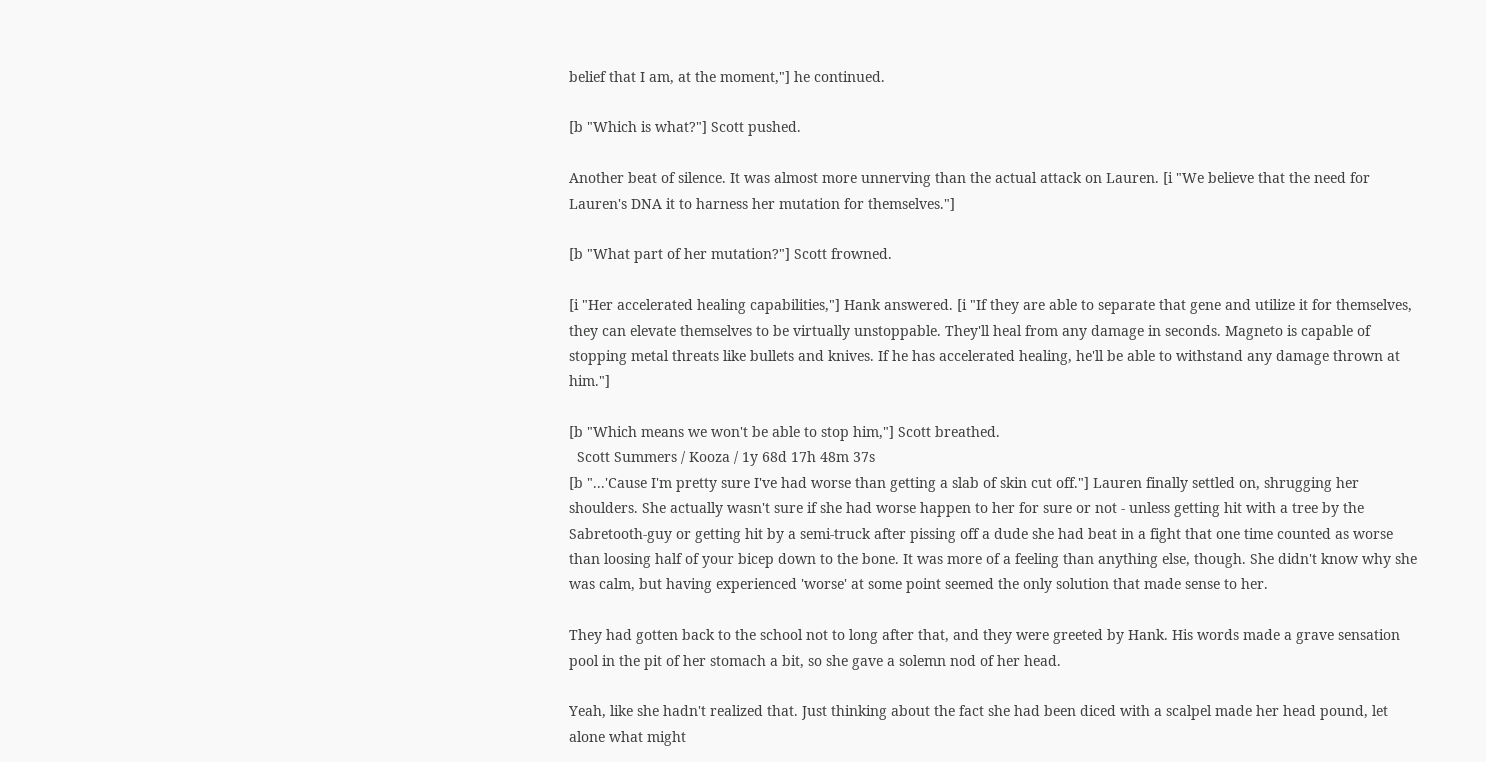belief that I am, at the moment,"] he continued.

[b "Which is what?"] Scott pushed.

Another beat of silence. It was almost more unnerving than the actual attack on Lauren. [i "We believe that the need for Lauren's DNA it to harness her mutation for themselves."]

[b "What part of her mutation?"] Scott frowned.

[i "Her accelerated healing capabilities,"] Hank answered. [i "If they are able to separate that gene and utilize it for themselves, they can elevate themselves to be virtually unstoppable. They'll heal from any damage in seconds. Magneto is capable of stopping metal threats like bullets and knives. If he has accelerated healing, he'll be able to withstand any damage thrown at him."]

[b "Which means we won't be able to stop him,"] Scott breathed.
  Scott Summers / Kooza / 1y 68d 17h 48m 37s
[b "...'Cause I'm pretty sure I've had worse than getting a slab of skin cut off."] Lauren finally settled on, shrugging her shoulders. She actually wasn't sure if she had worse happen to her for sure or not - unless getting hit with a tree by the Sabretooth-guy or getting hit by a semi-truck after pissing off a dude she had beat in a fight that one time counted as worse than loosing half of your bicep down to the bone. It was more of a feeling than anything else, though. She didn't know why she was calm, but having experienced 'worse' at some point seemed the only solution that made sense to her.

They had gotten back to the school not to long after that, and they were greeted by Hank. His words made a grave sensation pool in the pit of her stomach a bit, so she gave a solemn nod of her head.

Yeah, like she hadn't realized that. Just thinking about the fact she had been diced with a scalpel made her head pound, let alone what might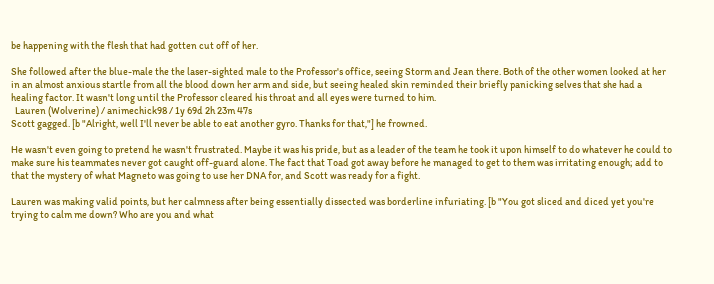be happening with the flesh that had gotten cut off of her.

She followed after the blue-male the the laser-sighted male to the Professor's office, seeing Storm and Jean there. Both of the other women looked at her in an almost anxious startle from all the blood down her arm and side, but seeing healed skin reminded their briefly panicking selves that she had a healing factor. It wasn't long until the Professor cleared his throat and all eyes were turned to him.
  Lauren (Wolverine) / animechick98 / 1y 69d 2h 23m 47s
Scott gagged. [b "Alright, well I'll never be able to eat another gyro. Thanks for that,"] he frowned.

He wasn't even going to pretend he wasn't frustrated. Maybe it was his pride, but as a leader of the team he took it upon himself to do whatever he could to make sure his teammates never got caught off-guard alone. The fact that Toad got away before he managed to get to them was irritating enough; add to that the mystery of what Magneto was going to use her DNA for, and Scott was ready for a fight.

Lauren was making valid points, but her calmness after being essentially dissected was borderline infuriating. [b "You got sliced and diced yet you're trying to calm me down? Who are you and what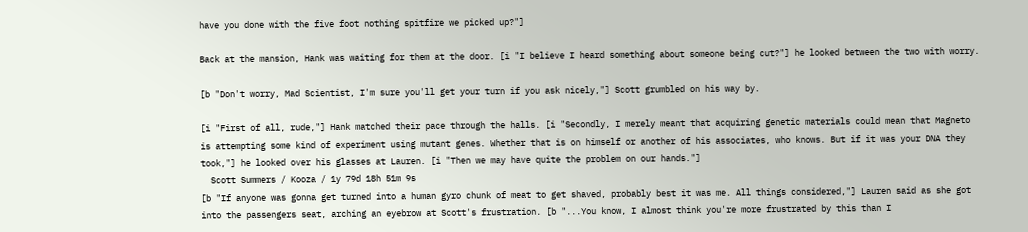have you done with the five foot nothing spitfire we picked up?"]

Back at the mansion, Hank was waiting for them at the door. [i "I believe I heard something about someone being cut?"] he looked between the two with worry.

[b "Don't worry, Mad Scientist, I'm sure you'll get your turn if you ask nicely,"] Scott grumbled on his way by.

[i "First of all, rude,"] Hank matched their pace through the halls. [i "Secondly, I merely meant that acquiring genetic materials could mean that Magneto is attempting some kind of experiment using mutant genes. Whether that is on himself or another of his associates, who knows. But if it was your DNA they took,"] he looked over his glasses at Lauren. [i "Then we may have quite the problem on our hands."]
  Scott Summers / Kooza / 1y 79d 18h 51m 9s
[b "If anyone was gonna get turned into a human gyro chunk of meat to get shaved, probably best it was me. All things considered,"] Lauren said as she got into the passengers seat, arching an eyebrow at Scott's frustration. [b "...You know, I almost think you're more frustrated by this than I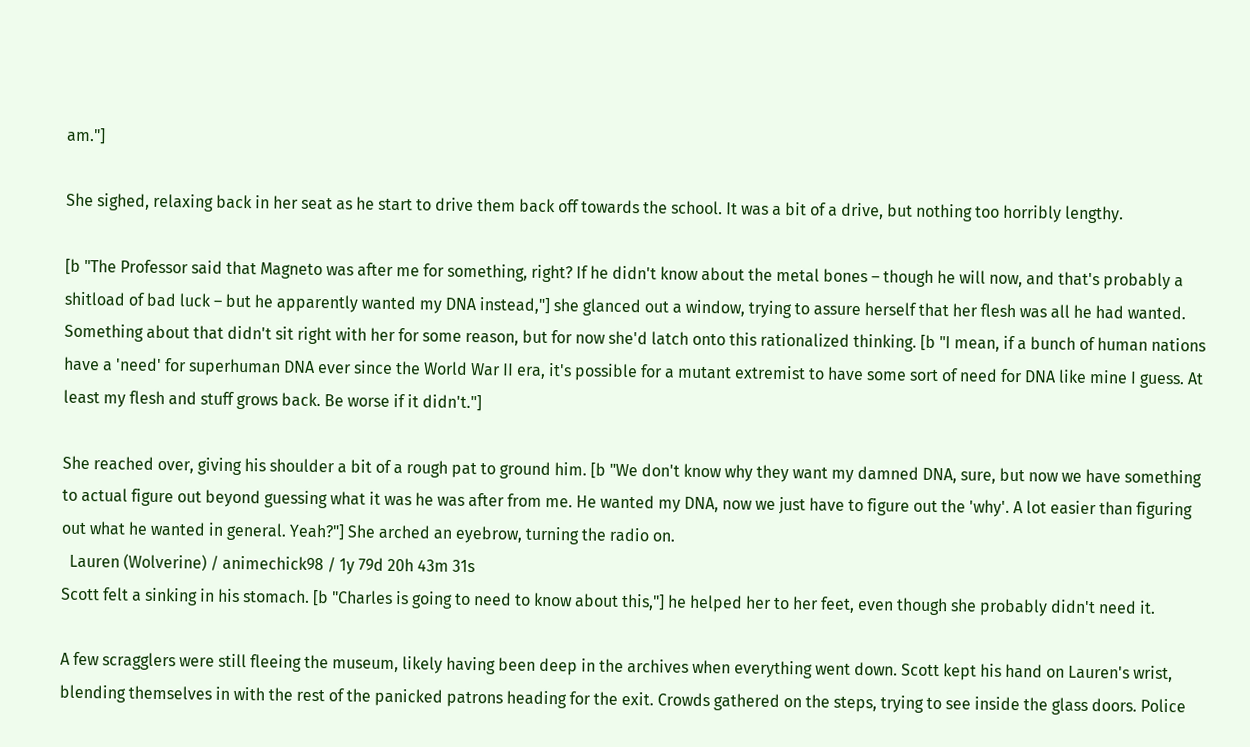am."]

She sighed, relaxing back in her seat as he start to drive them back off towards the school. It was a bit of a drive, but nothing too horribly lengthy.

[b "The Professor said that Magneto was after me for something, right? If he didn't know about the metal bones – though he will now, and that's probably a shitload of bad luck – but he apparently wanted my DNA instead,"] she glanced out a window, trying to assure herself that her flesh was all he had wanted. Something about that didn't sit right with her for some reason, but for now she'd latch onto this rationalized thinking. [b "I mean, if a bunch of human nations have a 'need' for superhuman DNA ever since the World War II era, it's possible for a mutant extremist to have some sort of need for DNA like mine I guess. At least my flesh and stuff grows back. Be worse if it didn't."]

She reached over, giving his shoulder a bit of a rough pat to ground him. [b "We don't know why they want my damned DNA, sure, but now we have something to actual figure out beyond guessing what it was he was after from me. He wanted my DNA, now we just have to figure out the 'why'. A lot easier than figuring out what he wanted in general. Yeah?"] She arched an eyebrow, turning the radio on.
  Lauren (Wolverine) / animechick98 / 1y 79d 20h 43m 31s
Scott felt a sinking in his stomach. [b "Charles is going to need to know about this,"] he helped her to her feet, even though she probably didn't need it.

A few scragglers were still fleeing the museum, likely having been deep in the archives when everything went down. Scott kept his hand on Lauren's wrist, blending themselves in with the rest of the panicked patrons heading for the exit. Crowds gathered on the steps, trying to see inside the glass doors. Police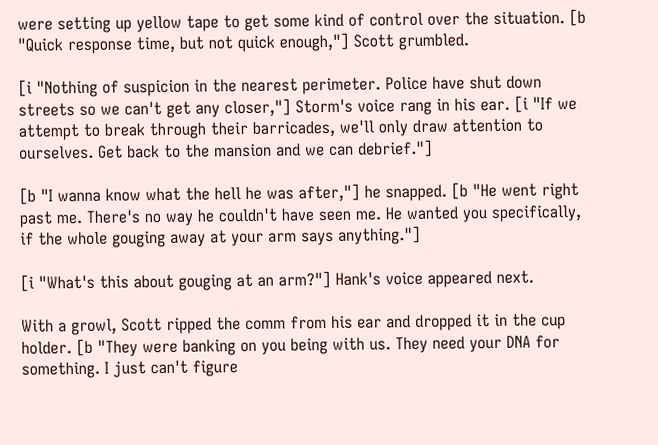were setting up yellow tape to get some kind of control over the situation. [b "Quick response time, but not quick enough,"] Scott grumbled.

[i "Nothing of suspicion in the nearest perimeter. Police have shut down streets so we can't get any closer,"] Storm's voice rang in his ear. [i "If we attempt to break through their barricades, we'll only draw attention to ourselves. Get back to the mansion and we can debrief."]

[b "I wanna know what the hell he was after,"] he snapped. [b "He went right past me. There's no way he couldn't have seen me. He wanted you specifically, if the whole gouging away at your arm says anything."]

[i "What's this about gouging at an arm?"] Hank's voice appeared next.

With a growl, Scott ripped the comm from his ear and dropped it in the cup holder. [b "They were banking on you being with us. They need your DNA for something. I just can't figure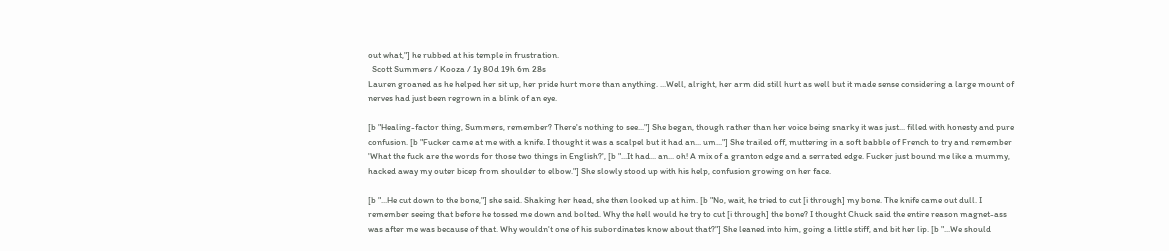out what,"] he rubbed at his temple in frustration.
  Scott Summers / Kooza / 1y 80d 19h 6m 28s
Lauren groaned as he helped her sit up, her pride hurt more than anything. ...Well, alright, her arm did still hurt as well but it made sense considering a large mount of nerves had just been regrown in a blink of an eye.

[b "Healing-factor thing, Summers, remember? There's nothing to see..."] She began, though rather than her voice being snarky it was just... filled with honesty and pure confusion. [b "Fucker came at me with a knife. I thought it was a scalpel but it had an... um..."] She trailed off, muttering in a soft babble of French to try and remember 'What the fuck are the words for those two things in English?', [b "...It had... an... oh! A mix of a granton edge and a serrated edge. Fucker just bound me like a mummy, hacked away my outer bicep from shoulder to elbow."] She slowly stood up with his help, confusion growing on her face.

[b "...He cut down to the bone,"] she said. Shaking her head, she then looked up at him. [b "No, wait, he tried to cut [i through] my bone. The knife came out dull. I remember seeing that before he tossed me down and bolted. Why the hell would he try to cut [i through] the bone? I thought Chuck said the entire reason magnet-ass was after me was because of that. Why wouldn't one of his subordinates know about that?"] She leaned into him, going a little stiff, and bit her lip. [b "...We should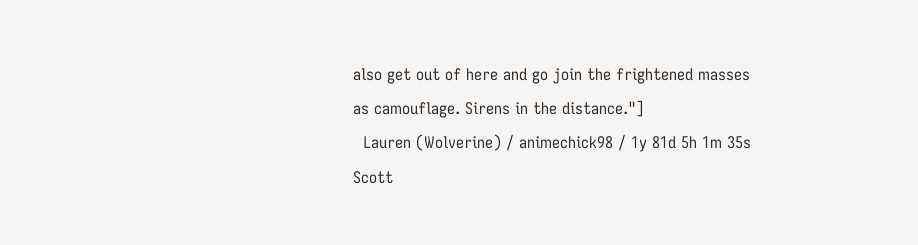also get out of here and go join the frightened masses as camouflage. Sirens in the distance."]
  Lauren (Wolverine) / animechick98 / 1y 81d 5h 1m 35s
Scott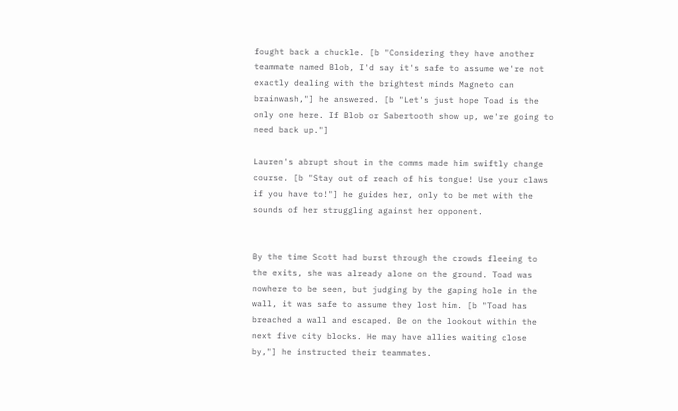fought back a chuckle. [b "Considering they have another teammate named Blob, I'd say it's safe to assume we're not exactly dealing with the brightest minds Magneto can brainwash,"] he answered. [b "Let's just hope Toad is the only one here. If Blob or Sabertooth show up, we're going to need back up."]

Lauren's abrupt shout in the comms made him swiftly change course. [b "Stay out of reach of his tongue! Use your claws if you have to!"] he guides her, only to be met with the sounds of her struggling against her opponent.


By the time Scott had burst through the crowds fleeing to the exits, she was already alone on the ground. Toad was nowhere to be seen, but judging by the gaping hole in the wall, it was safe to assume they lost him. [b "Toad has breached a wall and escaped. Be on the lookout within the next five city blocks. He may have allies waiting close by,"] he instructed their teammates.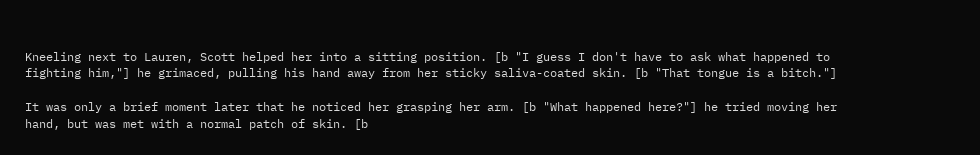Kneeling next to Lauren, Scott helped her into a sitting position. [b "I guess I don't have to ask what happened to fighting him,"] he grimaced, pulling his hand away from her sticky saliva-coated skin. [b "That tongue is a bitch."]

It was only a brief moment later that he noticed her grasping her arm. [b "What happened here?"] he tried moving her hand, but was met with a normal patch of skin. [b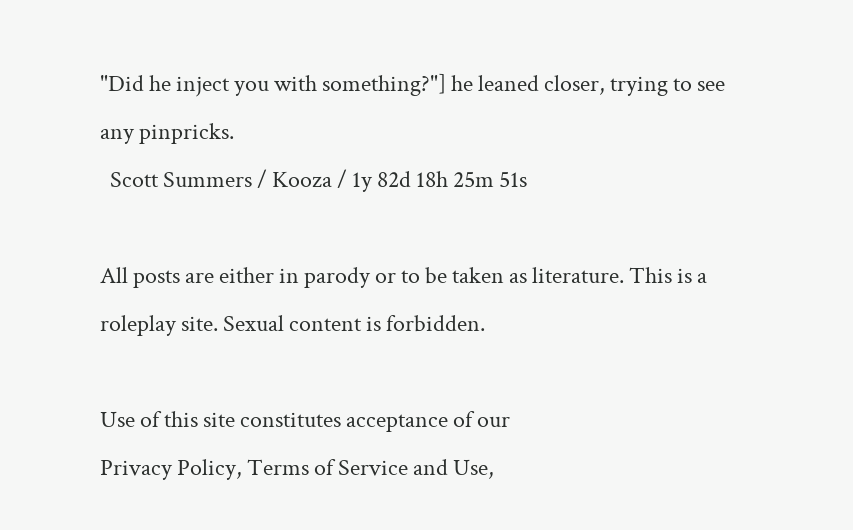"Did he inject you with something?"] he leaned closer, trying to see any pinpricks.
  Scott Summers / Kooza / 1y 82d 18h 25m 51s

All posts are either in parody or to be taken as literature. This is a roleplay site. Sexual content is forbidden.

Use of this site constitutes acceptance of our
Privacy Policy, Terms of Service and Use,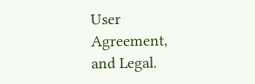User Agreement, and Legal.